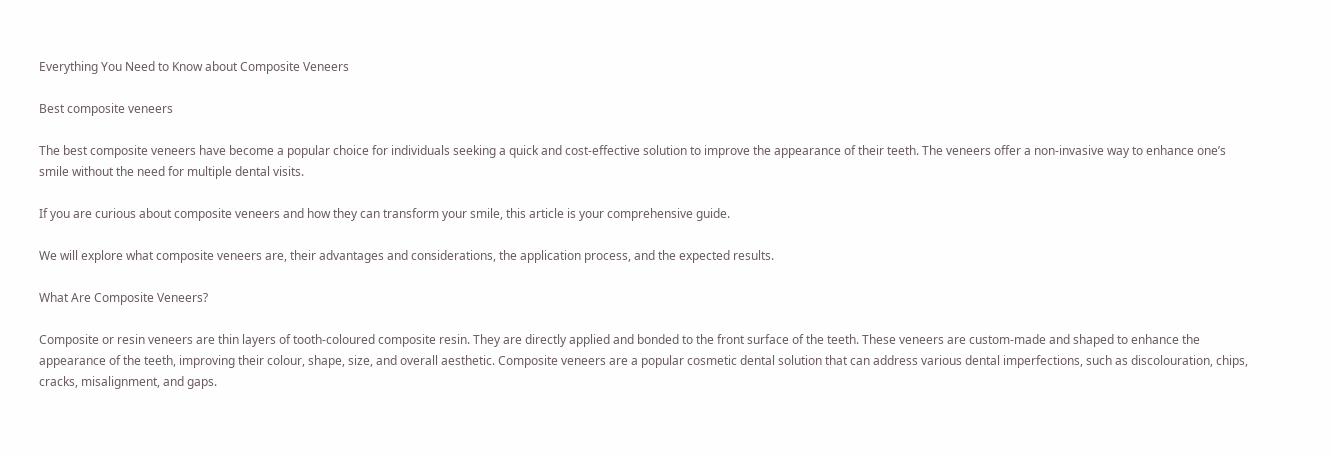Everything You Need to Know about Composite Veneers

Best composite veneers

The best composite veneers have become a popular choice for individuals seeking a quick and cost-effective solution to improve the appearance of their teeth. The veneers offer a non-invasive way to enhance one’s smile without the need for multiple dental visits.

If you are curious about composite veneers and how they can transform your smile, this article is your comprehensive guide.

We will explore what composite veneers are, their advantages and considerations, the application process, and the expected results.

What Are Composite Veneers?

Composite or resin veneers are thin layers of tooth-coloured composite resin. They are directly applied and bonded to the front surface of the teeth. These veneers are custom-made and shaped to enhance the appearance of the teeth, improving their colour, shape, size, and overall aesthetic. Composite veneers are a popular cosmetic dental solution that can address various dental imperfections, such as discolouration, chips, cracks, misalignment, and gaps.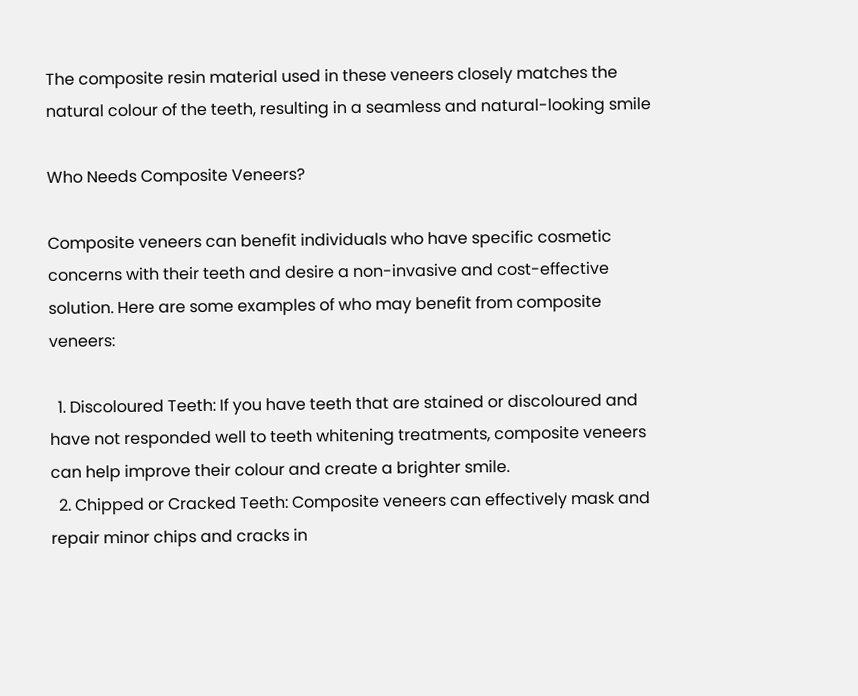The composite resin material used in these veneers closely matches the natural colour of the teeth, resulting in a seamless and natural-looking smile

Who Needs Composite Veneers?

Composite veneers can benefit individuals who have specific cosmetic concerns with their teeth and desire a non-invasive and cost-effective solution. Here are some examples of who may benefit from composite veneers:

  1. Discoloured Teeth: If you have teeth that are stained or discoloured and have not responded well to teeth whitening treatments, composite veneers can help improve their colour and create a brighter smile.
  2. Chipped or Cracked Teeth: Composite veneers can effectively mask and repair minor chips and cracks in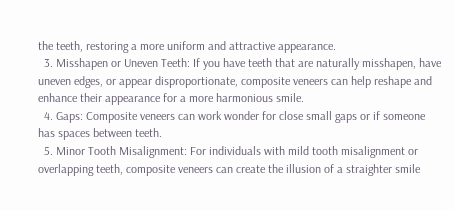the teeth, restoring a more uniform and attractive appearance.
  3. Misshapen or Uneven Teeth: If you have teeth that are naturally misshapen, have uneven edges, or appear disproportionate, composite veneers can help reshape and enhance their appearance for a more harmonious smile.
  4. Gaps: Composite veneers can work wonder for close small gaps or if someone has spaces between teeth.
  5. Minor Tooth Misalignment: For individuals with mild tooth misalignment or overlapping teeth, composite veneers can create the illusion of a straighter smile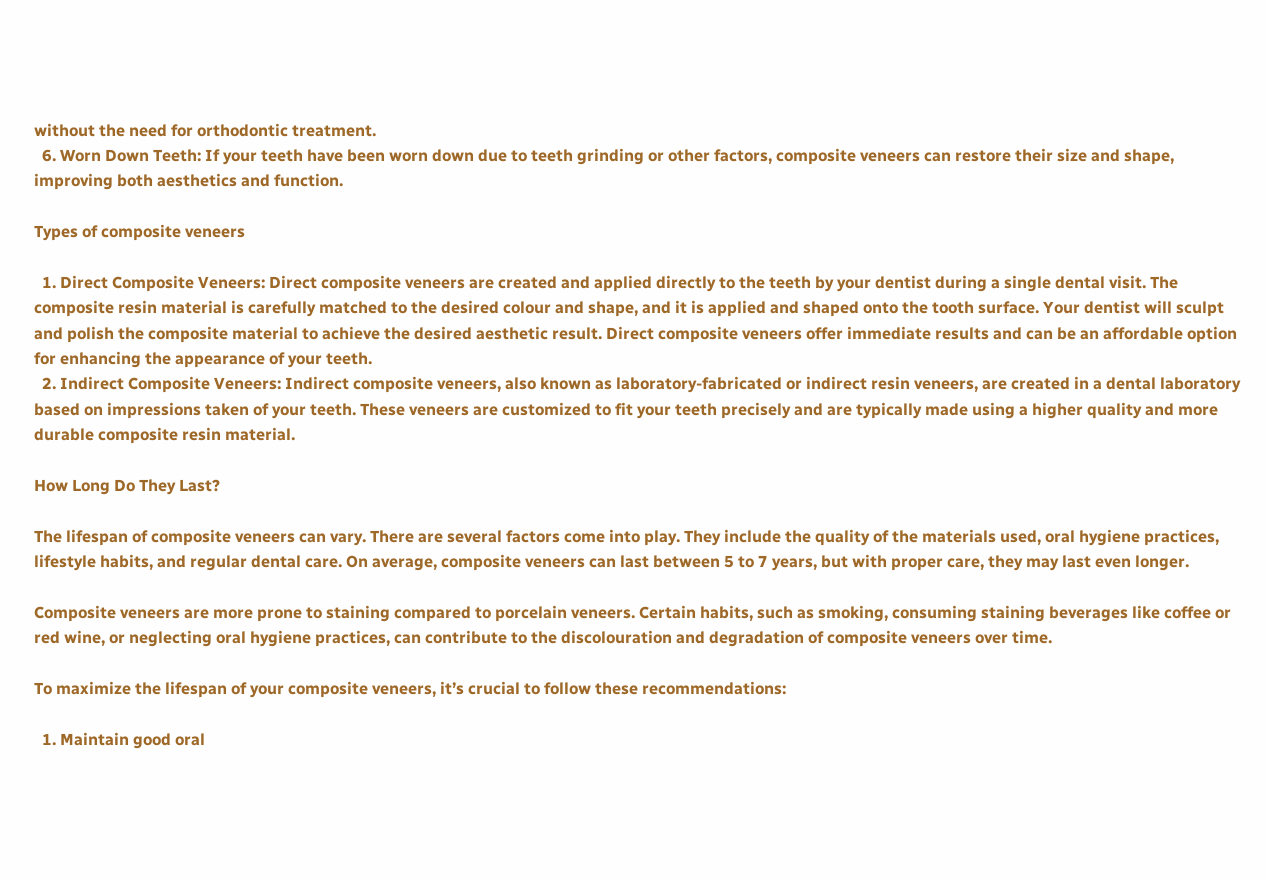without the need for orthodontic treatment.
  6. Worn Down Teeth: If your teeth have been worn down due to teeth grinding or other factors, composite veneers can restore their size and shape, improving both aesthetics and function.

Types of composite veneers

  1. Direct Composite Veneers: Direct composite veneers are created and applied directly to the teeth by your dentist during a single dental visit. The composite resin material is carefully matched to the desired colour and shape, and it is applied and shaped onto the tooth surface. Your dentist will sculpt and polish the composite material to achieve the desired aesthetic result. Direct composite veneers offer immediate results and can be an affordable option for enhancing the appearance of your teeth.
  2. Indirect Composite Veneers: Indirect composite veneers, also known as laboratory-fabricated or indirect resin veneers, are created in a dental laboratory based on impressions taken of your teeth. These veneers are customized to fit your teeth precisely and are typically made using a higher quality and more durable composite resin material.

How Long Do They Last?

The lifespan of composite veneers can vary. There are several factors come into play. They include the quality of the materials used, oral hygiene practices, lifestyle habits, and regular dental care. On average, composite veneers can last between 5 to 7 years, but with proper care, they may last even longer.

Composite veneers are more prone to staining compared to porcelain veneers. Certain habits, such as smoking, consuming staining beverages like coffee or red wine, or neglecting oral hygiene practices, can contribute to the discolouration and degradation of composite veneers over time.

To maximize the lifespan of your composite veneers, it’s crucial to follow these recommendations:

  1. Maintain good oral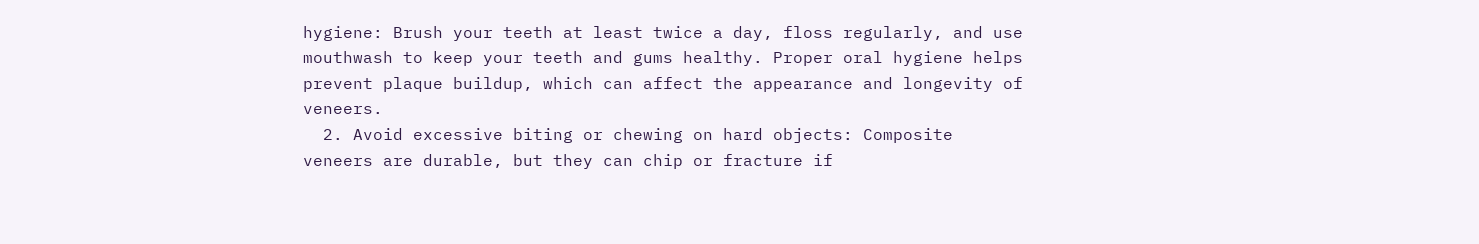hygiene: Brush your teeth at least twice a day, floss regularly, and use mouthwash to keep your teeth and gums healthy. Proper oral hygiene helps prevent plaque buildup, which can affect the appearance and longevity of veneers.
  2. Avoid excessive biting or chewing on hard objects: Composite veneers are durable, but they can chip or fracture if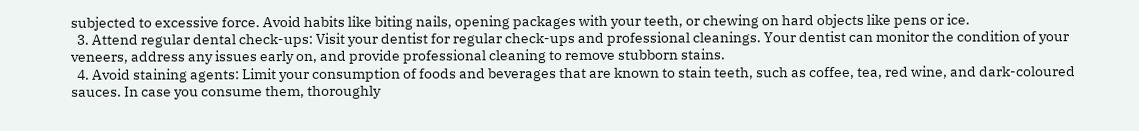subjected to excessive force. Avoid habits like biting nails, opening packages with your teeth, or chewing on hard objects like pens or ice.
  3. Attend regular dental check-ups: Visit your dentist for regular check-ups and professional cleanings. Your dentist can monitor the condition of your veneers, address any issues early on, and provide professional cleaning to remove stubborn stains.
  4. Avoid staining agents: Limit your consumption of foods and beverages that are known to stain teeth, such as coffee, tea, red wine, and dark-coloured sauces. In case you consume them, thoroughly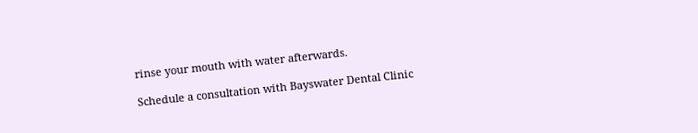rinse your mouth with water afterwards.

Schedule a consultation with Bayswater Dental Clinic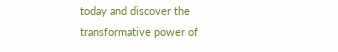today and discover the transformative power of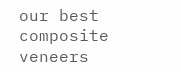our best composite veneers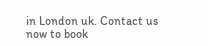in London uk. Contact us now to book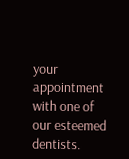your appointment with one of our esteemed dentists.